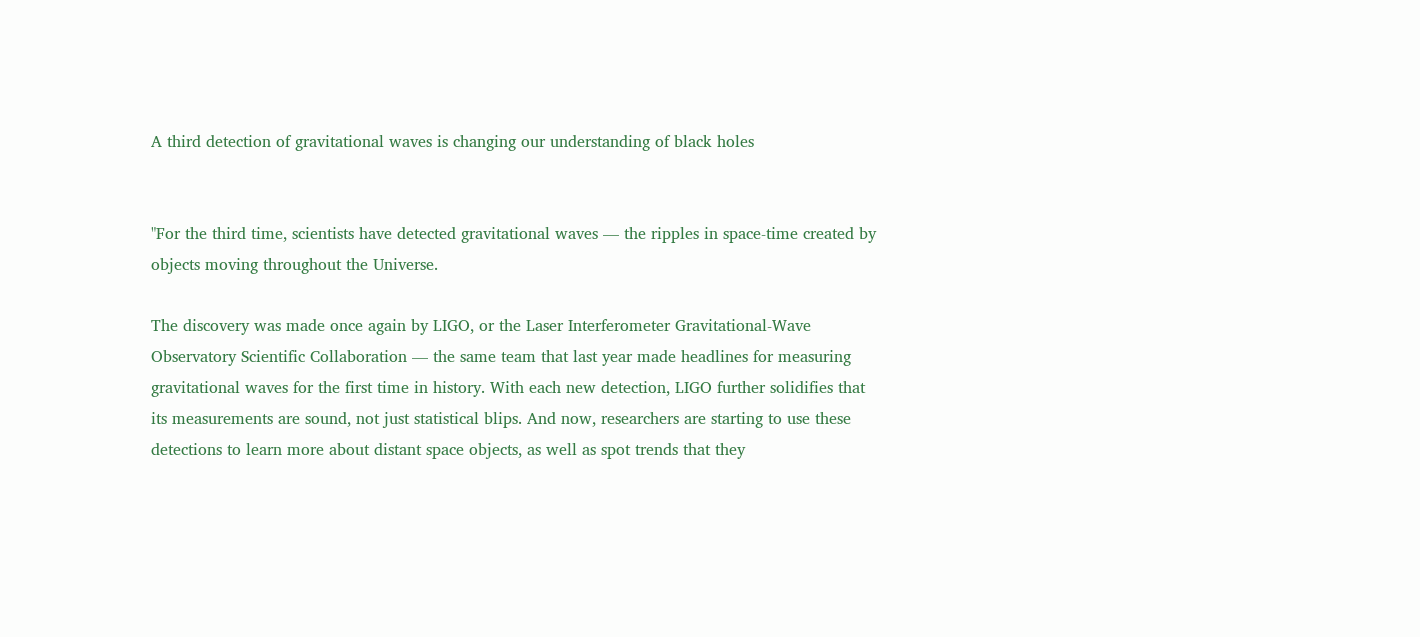A third detection of gravitational waves is changing our understanding of black holes


"For the third time, scientists have detected gravitational waves — the ripples in space-time created by objects moving throughout the Universe.

The discovery was made once again by LIGO, or the Laser Interferometer Gravitational-Wave Observatory Scientific Collaboration — the same team that last year made headlines for measuring gravitational waves for the first time in history. With each new detection, LIGO further solidifies that its measurements are sound, not just statistical blips. And now, researchers are starting to use these detections to learn more about distant space objects, as well as spot trends that they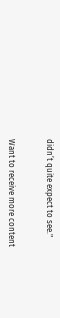didn’t quite expect to see."


Want to receive more content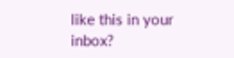like this in your inbox?